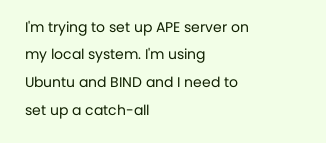I'm trying to set up APE server on my local system. I'm using Ubuntu and BIND and I need to set up a catch-all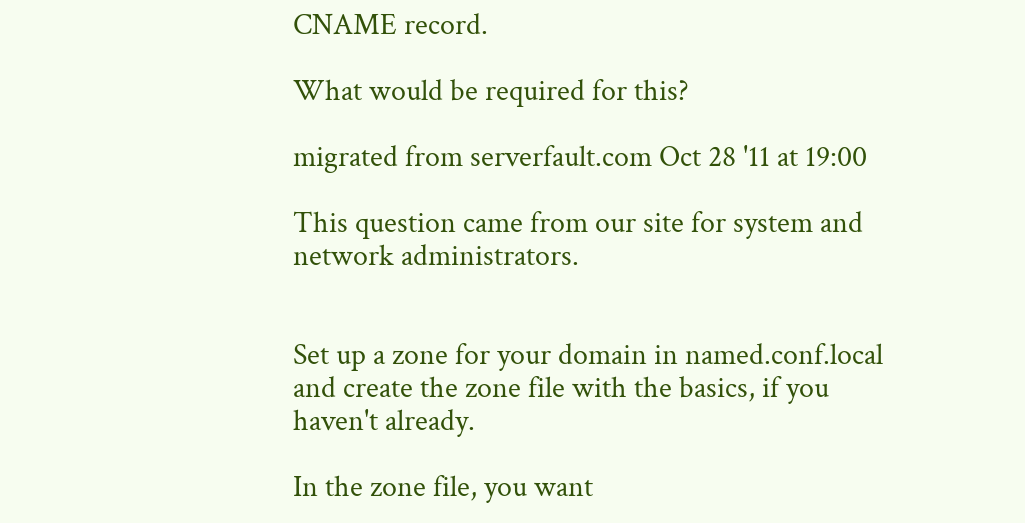CNAME record.

What would be required for this?

migrated from serverfault.com Oct 28 '11 at 19:00

This question came from our site for system and network administrators.


Set up a zone for your domain in named.conf.local and create the zone file with the basics, if you haven't already.

In the zone file, you want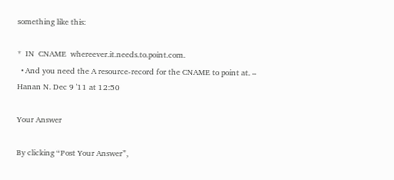something like this:

*  IN  CNAME  whereever.it.needs.to.point.com.
  • And you need the A resource-record for the CNAME to point at. – Hanan N. Dec 9 '11 at 12:50

Your Answer

By clicking “Post Your Answer”,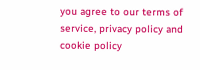you agree to our terms of service, privacy policy and cookie policy